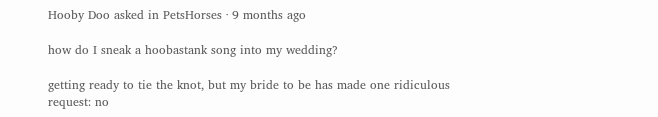Hooby Doo asked in PetsHorses · 9 months ago

how do I sneak a hoobastank song into my wedding?

getting ready to tie the knot, but my bride to be has made one ridiculous request: no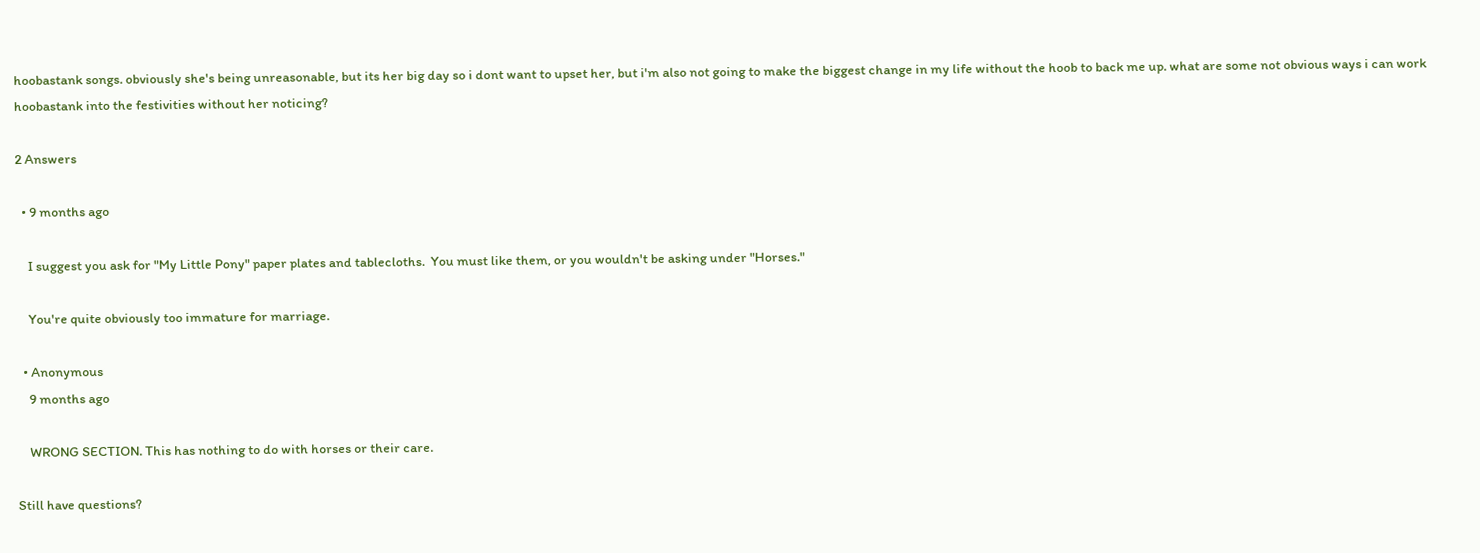hoobastank songs. obviously she's being unreasonable, but its her big day so i dont want to upset her, but i'm also not going to make the biggest change in my life without the hoob to back me up. what are some not obvious ways i can work hoobastank into the festivities without her noticing?

2 Answers

  • 9 months ago

    I suggest you ask for "My Little Pony" paper plates and tablecloths.  You must like them, or you wouldn't be asking under "Horses."

    You're quite obviously too immature for marriage.

  • Anonymous
    9 months ago

    WRONG SECTION. This has nothing to do with horses or their care.

Still have questions?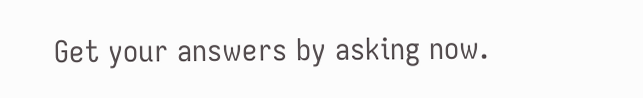Get your answers by asking now.